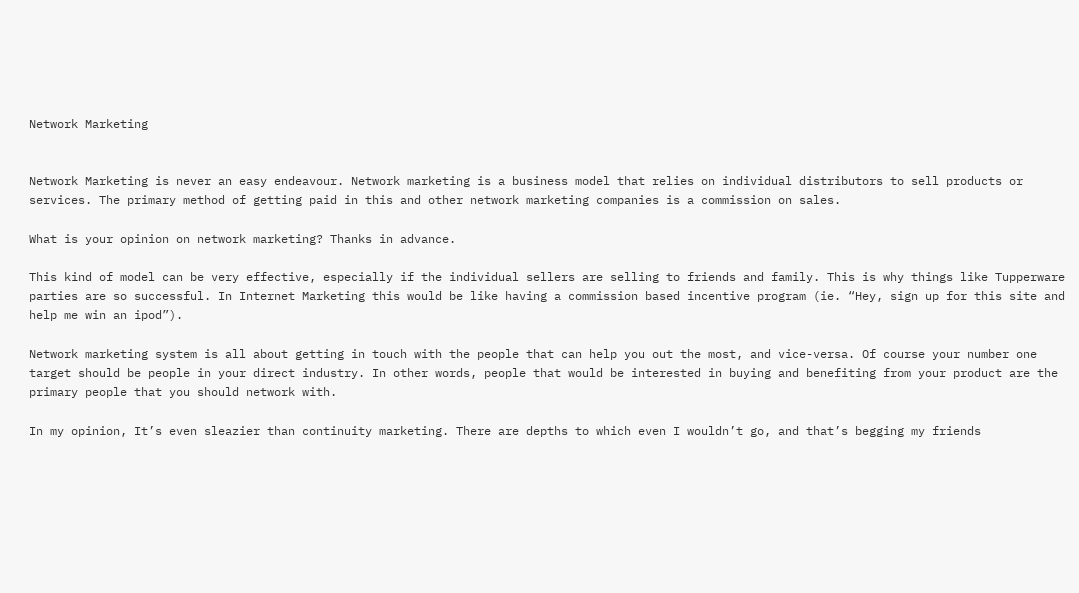Network Marketing


Network Marketing is never an easy endeavour. Network marketing is a business model that relies on individual distributors to sell products or services. The primary method of getting paid in this and other network marketing companies is a commission on sales.

What is your opinion on network marketing? Thanks in advance.

This kind of model can be very effective, especially if the individual sellers are selling to friends and family. This is why things like Tupperware parties are so successful. In Internet Marketing this would be like having a commission based incentive program (ie. “Hey, sign up for this site and help me win an ipod”).

Network marketing system is all about getting in touch with the people that can help you out the most, and vice-versa. Of course your number one target should be people in your direct industry. In other words, people that would be interested in buying and benefiting from your product are the primary people that you should network with.

In my opinion, It’s even sleazier than continuity marketing. There are depths to which even I wouldn’t go, and that’s begging my friends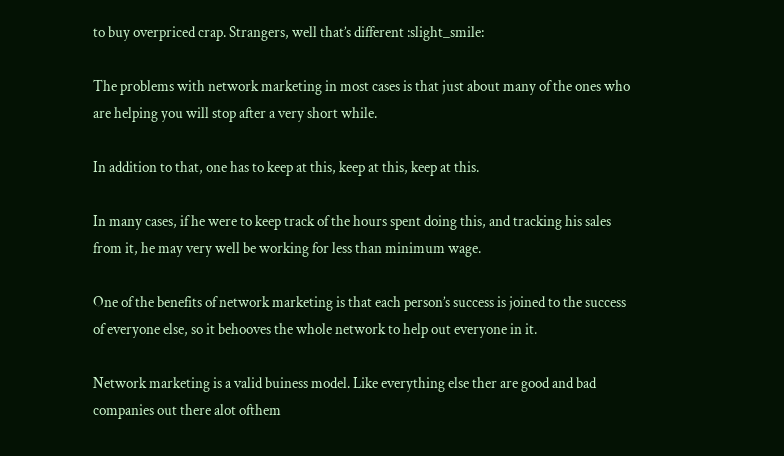to buy overpriced crap. Strangers, well that’s different :slight_smile:

The problems with network marketing in most cases is that just about many of the ones who are helping you will stop after a very short while.

In addition to that, one has to keep at this, keep at this, keep at this.

In many cases, if he were to keep track of the hours spent doing this, and tracking his sales from it, he may very well be working for less than minimum wage.

One of the benefits of network marketing is that each person’s success is joined to the success of everyone else, so it behooves the whole network to help out everyone in it.

Network marketing is a valid buiness model. Like everything else ther are good and bad companies out there alot ofthem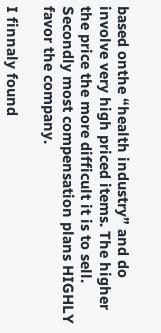based onthe “health industry” and do involve very high priced items. The higher the price the more difficult it is to sell. Secondly most compensation plans HIGHLY favor the company.

I finnaly found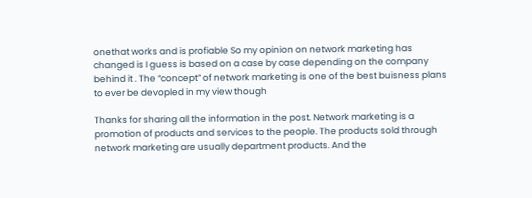onethat works and is profiable So my opinion on network marketing has changed is I guess is based on a case by case depending on the company behind it . The “concept” of network marketing is one of the best buisness plans to ever be devopled in my view though

Thanks for sharing all the information in the post. Network marketing is a promotion of products and services to the people. The products sold through network marketing are usually department products. And the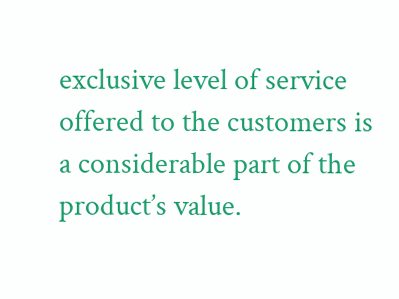exclusive level of service offered to the customers is a considerable part of the product’s value.